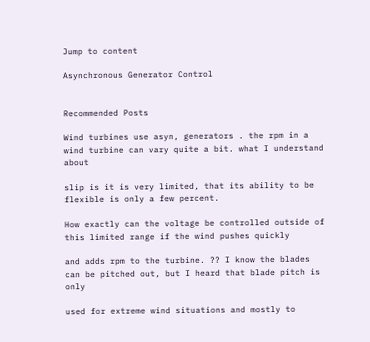Jump to content

Asynchronous Generator Control


Recommended Posts

Wind turbines use asyn, generators . the rpm in a wind turbine can vary quite a bit. what I understand about

slip is it is very limited, that its ability to be flexible is only a few percent.

How exactly can the voltage be controlled outside of this limited range if the wind pushes quickly

and adds rpm to the turbine. ?? I know the blades can be pitched out, but I heard that blade pitch is only

used for extreme wind situations and mostly to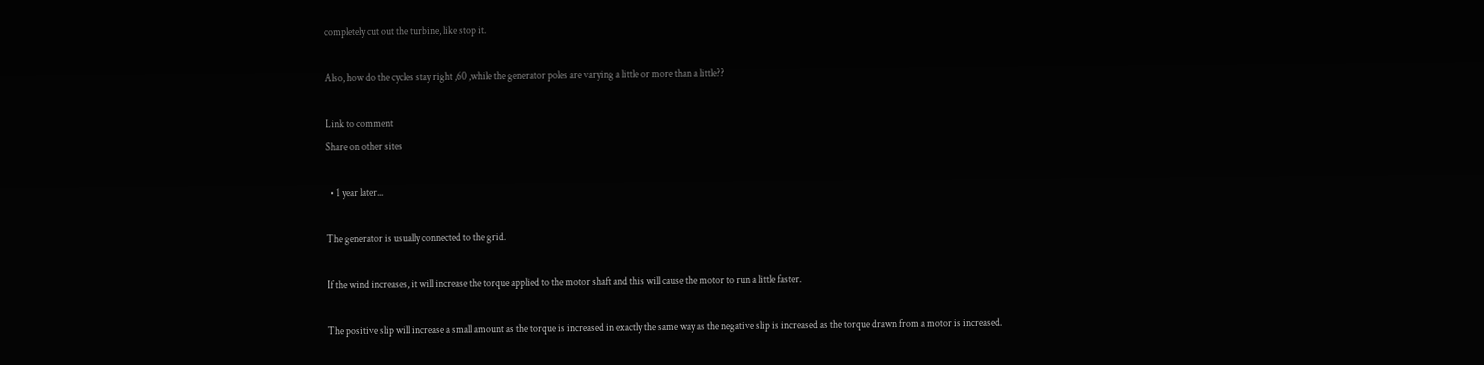completely cut out the turbine, like stop it.

Also, how do the cycles stay right ,60 ,while the generator poles are varying a little or more than a little??

Link to comment
Share on other sites

  • 1 year later...

The generator is usually connected to the grid.

If the wind increases, it will increase the torque applied to the motor shaft and this will cause the motor to run a little faster.

The positive slip will increase a small amount as the torque is increased in exactly the same way as the negative slip is increased as the torque drawn from a motor is increased.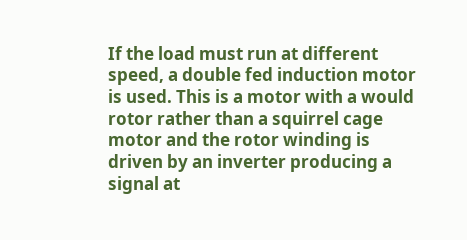If the load must run at different speed, a double fed induction motor is used. This is a motor with a would rotor rather than a squirrel cage motor and the rotor winding is driven by an inverter producing a signal at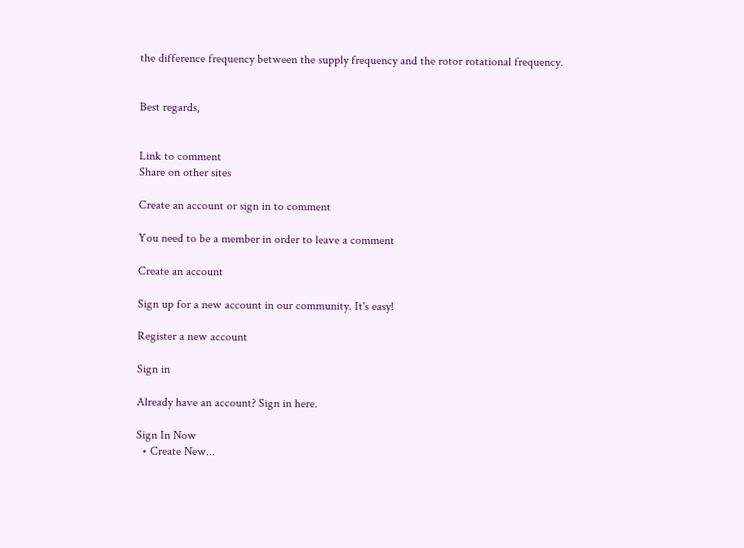the difference frequency between the supply frequency and the rotor rotational frequency.


Best regards,


Link to comment
Share on other sites

Create an account or sign in to comment

You need to be a member in order to leave a comment

Create an account

Sign up for a new account in our community. It's easy!

Register a new account

Sign in

Already have an account? Sign in here.

Sign In Now
  • Create New...